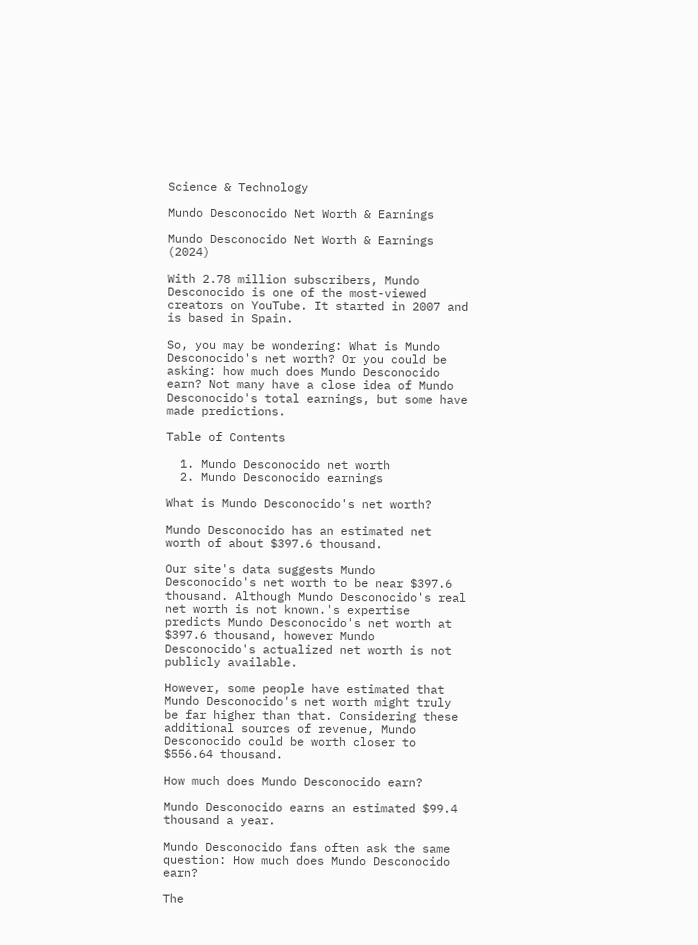Science & Technology

Mundo Desconocido Net Worth & Earnings

Mundo Desconocido Net Worth & Earnings (2024)

With 2.78 million subscribers, Mundo Desconocido is one of the most-viewed creators on YouTube. It started in 2007 and is based in Spain.

So, you may be wondering: What is Mundo Desconocido's net worth? Or you could be asking: how much does Mundo Desconocido earn? Not many have a close idea of Mundo Desconocido's total earnings, but some have made predictions.

Table of Contents

  1. Mundo Desconocido net worth
  2. Mundo Desconocido earnings

What is Mundo Desconocido's net worth?

Mundo Desconocido has an estimated net worth of about $397.6 thousand.

Our site's data suggests Mundo Desconocido's net worth to be near $397.6 thousand. Although Mundo Desconocido's real net worth is not known.'s expertise predicts Mundo Desconocido's net worth at $397.6 thousand, however Mundo Desconocido's actualized net worth is not publicly available.

However, some people have estimated that Mundo Desconocido's net worth might truly be far higher than that. Considering these additional sources of revenue, Mundo Desconocido could be worth closer to $556.64 thousand.

How much does Mundo Desconocido earn?

Mundo Desconocido earns an estimated $99.4 thousand a year.

Mundo Desconocido fans often ask the same question: How much does Mundo Desconocido earn?

The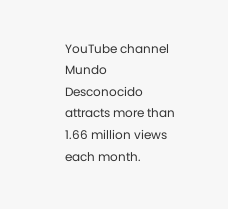YouTube channel Mundo Desconocido attracts more than 1.66 million views each month.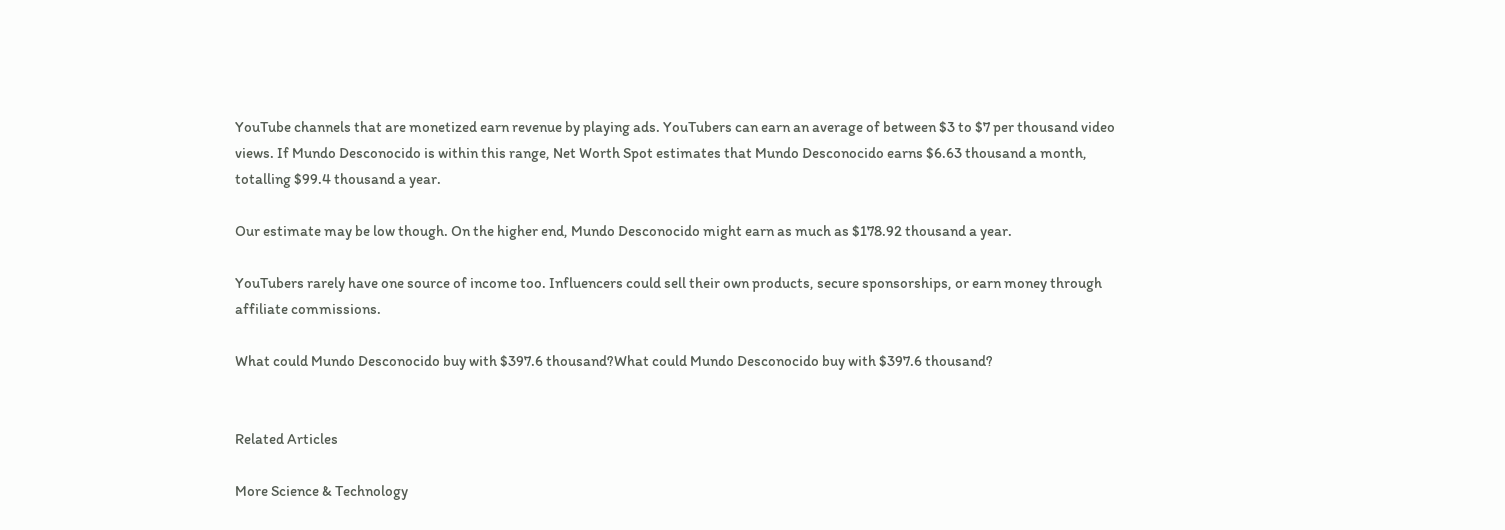YouTube channels that are monetized earn revenue by playing ads. YouTubers can earn an average of between $3 to $7 per thousand video views. If Mundo Desconocido is within this range, Net Worth Spot estimates that Mundo Desconocido earns $6.63 thousand a month, totalling $99.4 thousand a year.

Our estimate may be low though. On the higher end, Mundo Desconocido might earn as much as $178.92 thousand a year.

YouTubers rarely have one source of income too. Influencers could sell their own products, secure sponsorships, or earn money through affiliate commissions.

What could Mundo Desconocido buy with $397.6 thousand?What could Mundo Desconocido buy with $397.6 thousand?


Related Articles

More Science & Technology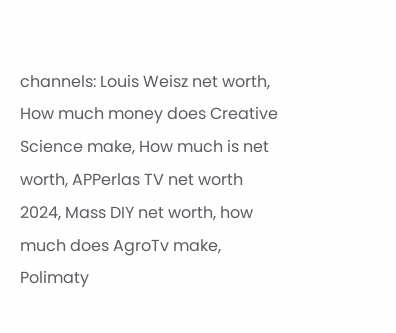channels: Louis Weisz net worth, How much money does Creative Science make, How much is net worth, APPerlas TV net worth 2024, Mass DIY net worth, how much does AgroTv make, Polimaty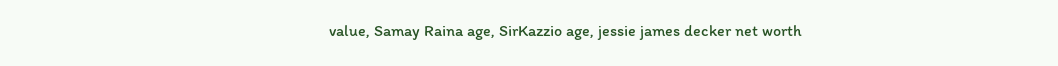value, Samay Raina age, SirKazzio age, jessie james decker net worth